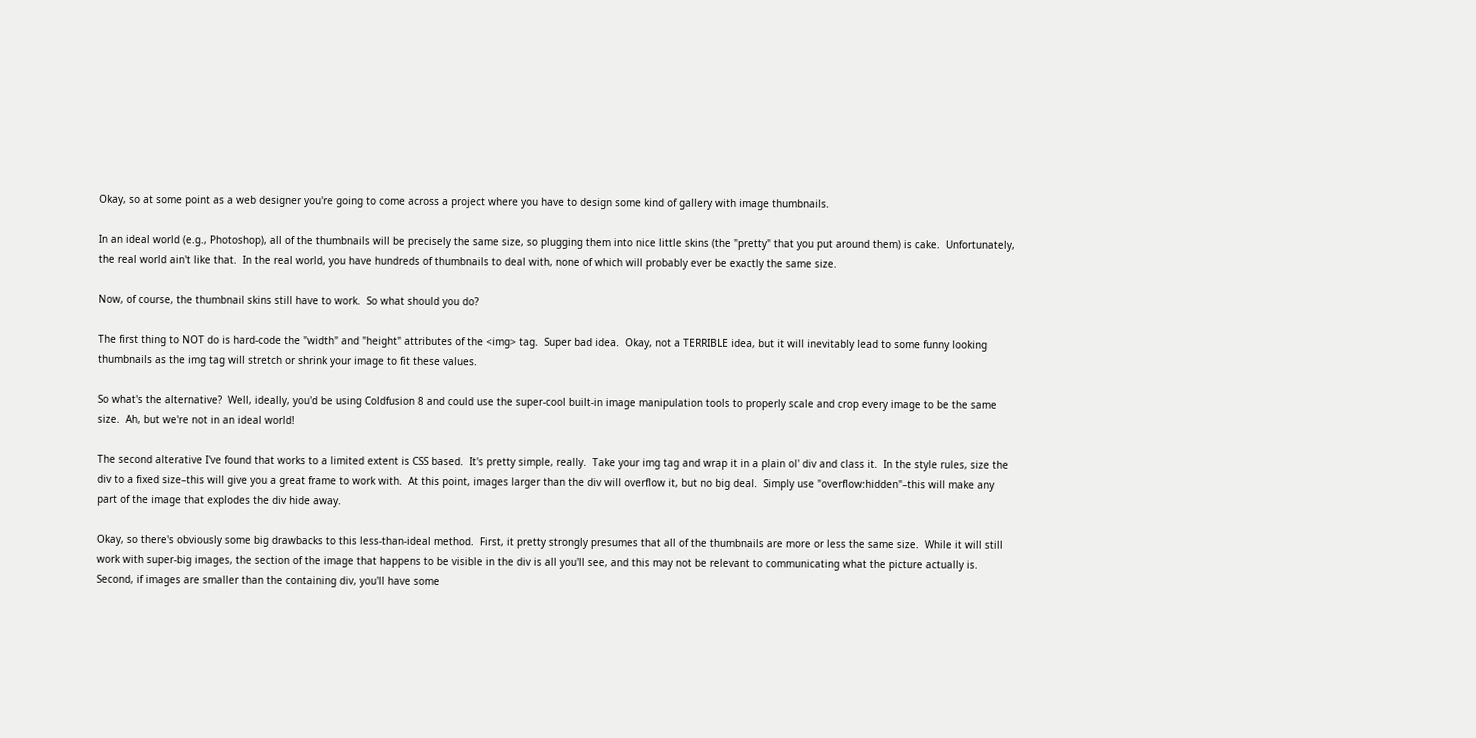Okay, so at some point as a web designer you're going to come across a project where you have to design some kind of gallery with image thumbnails.

In an ideal world (e.g., Photoshop), all of the thumbnails will be precisely the same size, so plugging them into nice little skins (the "pretty" that you put around them) is cake.  Unfortunately, the real world ain't like that.  In the real world, you have hundreds of thumbnails to deal with, none of which will probably ever be exactly the same size.

Now, of course, the thumbnail skins still have to work.  So what should you do?

The first thing to NOT do is hard-code the "width" and "height" attributes of the <img> tag.  Super bad idea.  Okay, not a TERRIBLE idea, but it will inevitably lead to some funny looking thumbnails as the img tag will stretch or shrink your image to fit these values.

So what's the alternative?  Well, ideally, you'd be using Coldfusion 8 and could use the super-cool built-in image manipulation tools to properly scale and crop every image to be the same size.  Ah, but we're not in an ideal world!

The second alterative I've found that works to a limited extent is CSS based.  It's pretty simple, really.  Take your img tag and wrap it in a plain ol' div and class it.  In the style rules, size the div to a fixed size–this will give you a great frame to work with.  At this point, images larger than the div will overflow it, but no big deal.  Simply use "overflow:hidden"–this will make any part of the image that explodes the div hide away.

Okay, so there's obviously some big drawbacks to this less-than-ideal method.  First, it pretty strongly presumes that all of the thumbnails are more or less the same size.  While it will still work with super-big images, the section of the image that happens to be visible in the div is all you'll see, and this may not be relevant to communicating what the picture actually is.  Second, if images are smaller than the containing div, you'll have some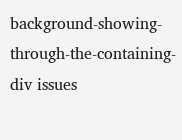background-showing-through-the-containing-div issues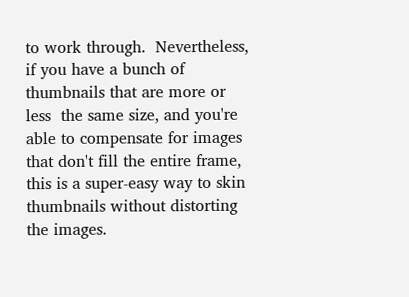to work through.  Nevertheless, if you have a bunch of thumbnails that are more or less  the same size, and you're able to compensate for images that don't fill the entire frame, this is a super-easy way to skin thumbnails without distorting the images.